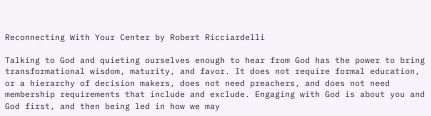Reconnecting With Your Center by Robert Ricciardelli

Talking to God and quieting ourselves enough to hear from God has the power to bring transformational wisdom, maturity, and favor. It does not require formal education, or a hierarchy of decision makers, does not need preachers, and does not need membership requirements that include and exclude. Engaging with God is about you and God first, and then being led in how we may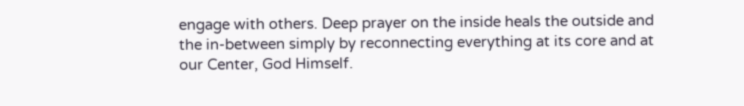engage with others. Deep prayer on the inside heals the outside and the in-between simply by reconnecting everything at its core and at our Center, God Himself.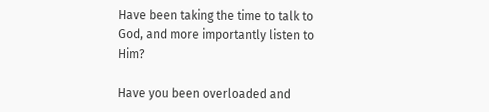Have been taking the time to talk to God, and more importantly listen to Him?

Have you been overloaded and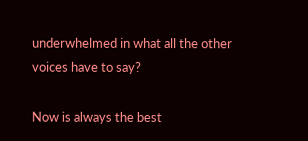underwhelmed in what all the other voices have to say?

Now is always the best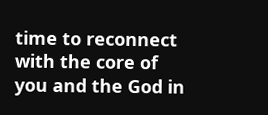time to reconnect with the core of you and the God in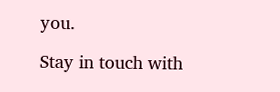you.

Stay in touch with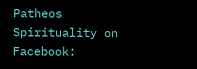Patheos Spirituality on Facebook: